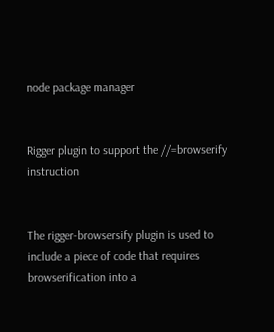node package manager


Rigger plugin to support the //=browserify instruction


The rigger-browsersify plugin is used to include a piece of code that requires browserification into a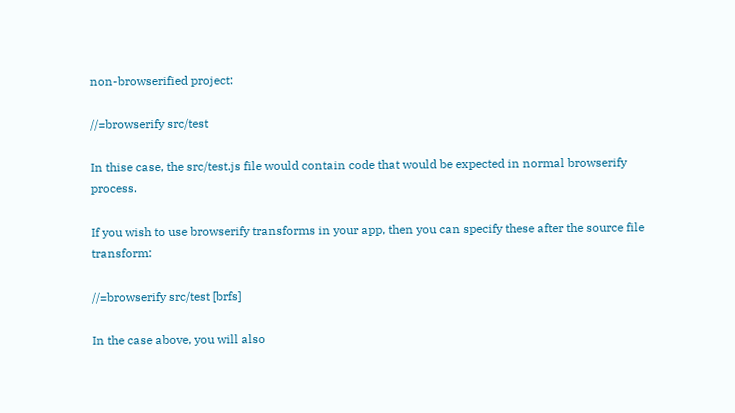non-browserified project:

//=browserify src/test

In thise case, the src/test.js file would contain code that would be expected in normal browserify process.

If you wish to use browserify transforms in your app, then you can specify these after the source file transform:

//=browserify src/test [brfs]

In the case above, you will also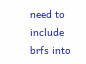need to include brfs into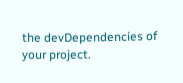the devDependencies of your project.